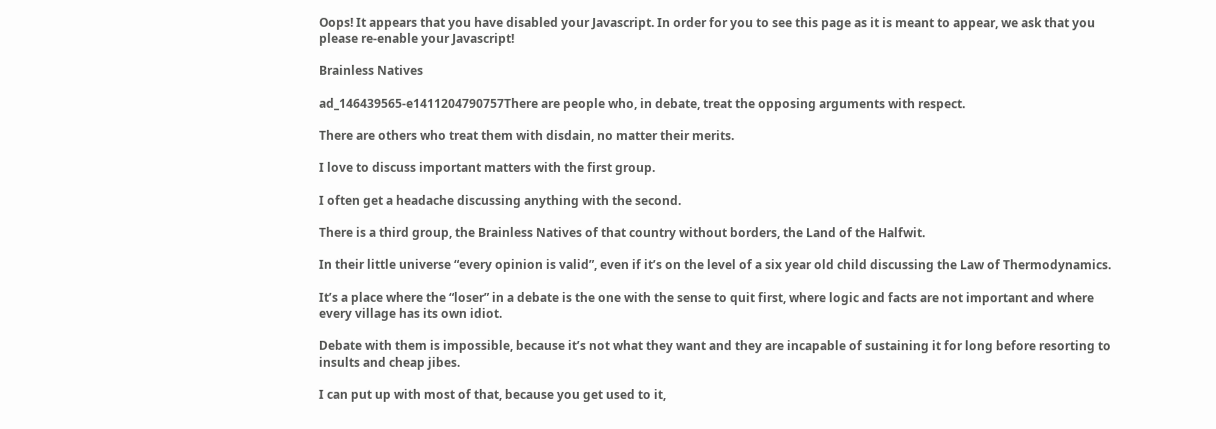Oops! It appears that you have disabled your Javascript. In order for you to see this page as it is meant to appear, we ask that you please re-enable your Javascript!

Brainless Natives

ad_146439565-e1411204790757There are people who, in debate, treat the opposing arguments with respect.

There are others who treat them with disdain, no matter their merits.

I love to discuss important matters with the first group.

I often get a headache discussing anything with the second.

There is a third group, the Brainless Natives of that country without borders, the Land of the Halfwit.

In their little universe “every opinion is valid”, even if it’s on the level of a six year old child discussing the Law of Thermodynamics.

It’s a place where the “loser” in a debate is the one with the sense to quit first, where logic and facts are not important and where every village has its own idiot.

Debate with them is impossible, because it’s not what they want and they are incapable of sustaining it for long before resorting to insults and cheap jibes.

I can put up with most of that, because you get used to it,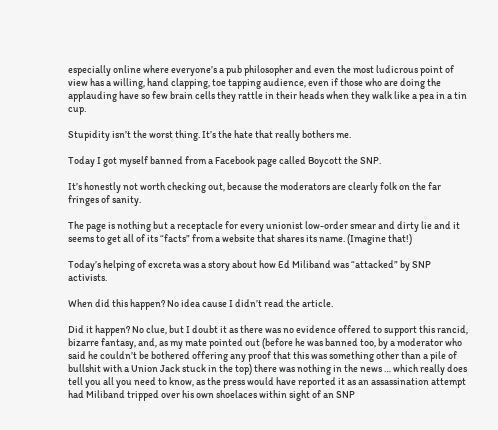especially online where everyone’s a pub philosopher and even the most ludicrous point of view has a willing, hand clapping, toe tapping audience, even if those who are doing the applauding have so few brain cells they rattle in their heads when they walk like a pea in a tin cup.

Stupidity isn’t the worst thing. It’s the hate that really bothers me.

Today I got myself banned from a Facebook page called Boycott the SNP.

It’s honestly not worth checking out, because the moderators are clearly folk on the far fringes of sanity.

The page is nothing but a receptacle for every unionist low-order smear and dirty lie and it seems to get all of its “facts” from a website that shares its name. (Imagine that!)

Today’s helping of excreta was a story about how Ed Miliband was “attacked” by SNP activists.

When did this happen? No idea cause I didn’t read the article.

Did it happen? No clue, but I doubt it as there was no evidence offered to support this rancid, bizarre fantasy, and, as my mate pointed out (before he was banned too, by a moderator who said he couldn’t be bothered offering any proof that this was something other than a pile of bullshit with a Union Jack stuck in the top) there was nothing in the news … which really does tell you all you need to know, as the press would have reported it as an assassination attempt had Miliband tripped over his own shoelaces within sight of an SNP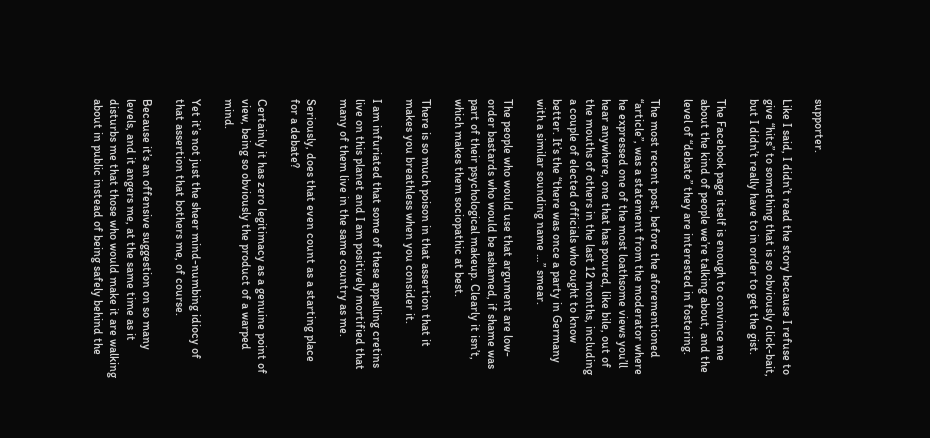supporter.

Like I said, I didn’t read the story because I refuse to give “hits” to something that is so obviously click-bait, but I didn’t really have to in order to get the gist.

The Facebook page itself is enough to convince me about the kind of people we’re talking about, and the level of “debate” they are interested in fostering.

The most recent post, before the aforementioned “article”, was a statement from the moderator where he expressed one of the most loathsome views you’ll hear anywhere, one that has poured, like bile, out of the mouths of others in the last 12 months, including a couple of elected officials who ought to know better. It’s the “there was once a party in Germany with a similar sounding name …” smear.

The people who would use that argument are low-order bastards who would be ashamed, if shame was part of their psychological makeup. Clearly it isn’t, which makes them sociopathic at best.

There is so much poison in that assertion that it makes you breathless when you consider it.

I am infuriated that some of these appalling cretins live on this planet and I am positively mortified that many of them live in the same country as me.

Seriously, does that even count as a starting place for a debate?

Certainly it has zero legitimacy as a genuine point of view, being so obviously the product of a warped mind.

Yet it’s not just the sheer mind-numbing idiocy of that assertion that bothers me, of course.

Because it’s an offensive suggestion on so many levels, and it angers me, at the same time as it disturbs me that those who would make it are walking about in public instead of being safely behind the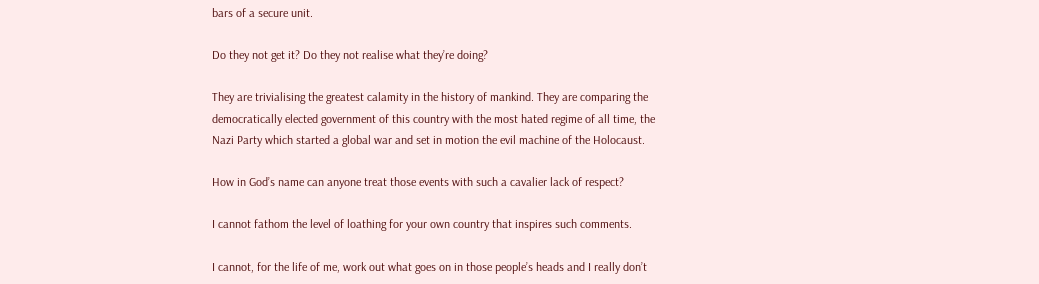bars of a secure unit.

Do they not get it? Do they not realise what they’re doing?

They are trivialising the greatest calamity in the history of mankind. They are comparing the democratically elected government of this country with the most hated regime of all time, the Nazi Party which started a global war and set in motion the evil machine of the Holocaust.

How in God’s name can anyone treat those events with such a cavalier lack of respect?

I cannot fathom the level of loathing for your own country that inspires such comments.

I cannot, for the life of me, work out what goes on in those people’s heads and I really don’t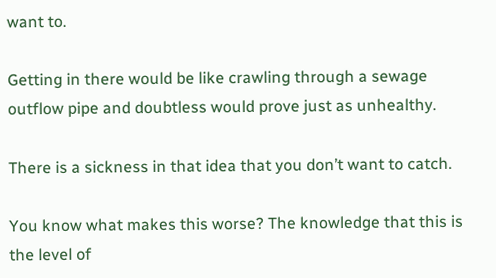want to.

Getting in there would be like crawling through a sewage outflow pipe and doubtless would prove just as unhealthy.

There is a sickness in that idea that you don’t want to catch.

You know what makes this worse? The knowledge that this is the level of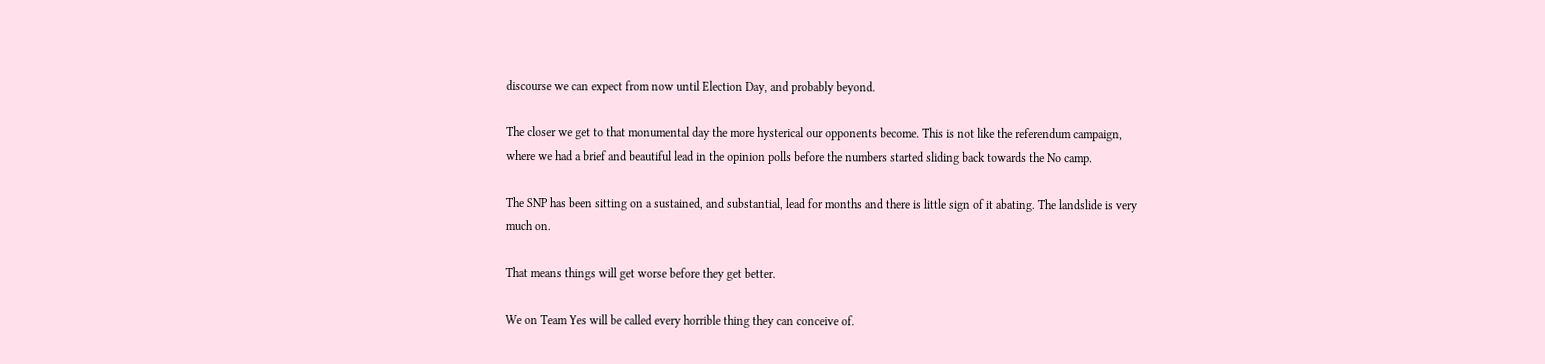discourse we can expect from now until Election Day, and probably beyond.

The closer we get to that monumental day the more hysterical our opponents become. This is not like the referendum campaign, where we had a brief and beautiful lead in the opinion polls before the numbers started sliding back towards the No camp.

The SNP has been sitting on a sustained, and substantial, lead for months and there is little sign of it abating. The landslide is very much on.

That means things will get worse before they get better.

We on Team Yes will be called every horrible thing they can conceive of.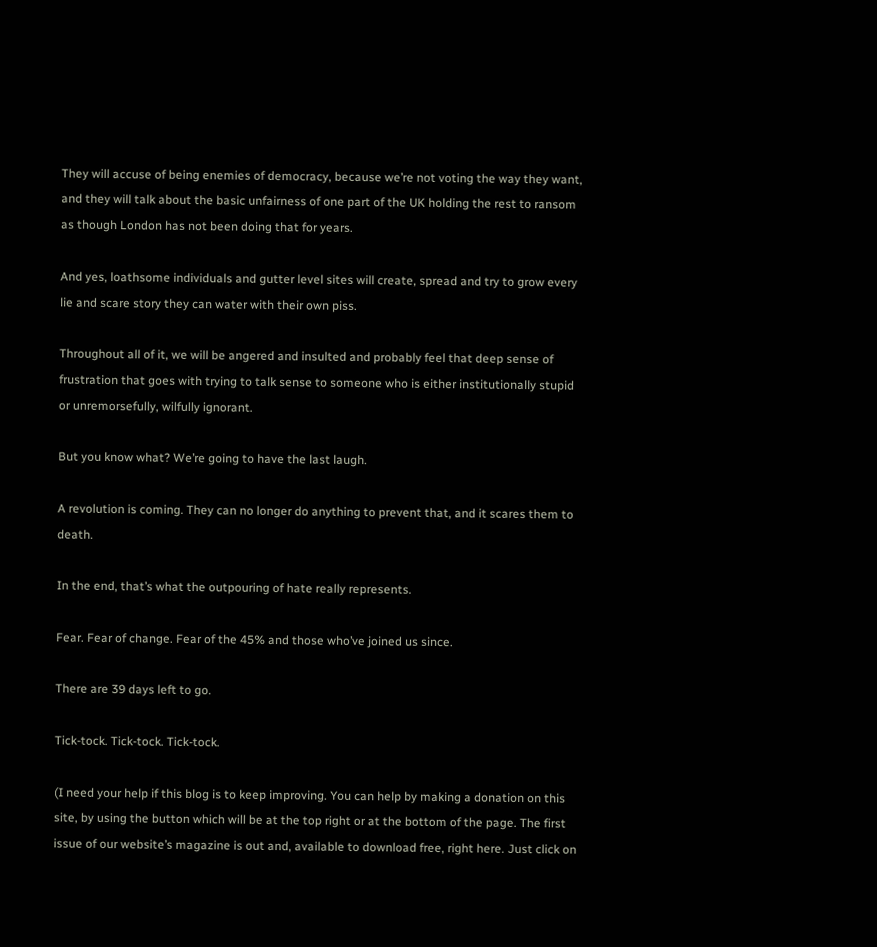They will accuse of being enemies of democracy, because we’re not voting the way they want, and they will talk about the basic unfairness of one part of the UK holding the rest to ransom as though London has not been doing that for years.

And yes, loathsome individuals and gutter level sites will create, spread and try to grow every lie and scare story they can water with their own piss.

Throughout all of it, we will be angered and insulted and probably feel that deep sense of frustration that goes with trying to talk sense to someone who is either institutionally stupid or unremorsefully, wilfully ignorant.

But you know what? We’re going to have the last laugh.

A revolution is coming. They can no longer do anything to prevent that, and it scares them to death.

In the end, that’s what the outpouring of hate really represents.

Fear. Fear of change. Fear of the 45% and those who’ve joined us since.

There are 39 days left to go.

Tick-tock. Tick-tock. Tick-tock.

(I need your help if this blog is to keep improving. You can help by making a donation on this site, by using the button which will be at the top right or at the bottom of the page. The first issue of our website’s magazine is out and, available to download free, right here. Just click on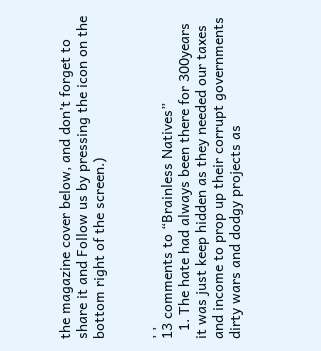the magazine cover below, and don’t forget to share it and Follow us by pressing the icon on the bottom right of the screen.)


, ,
13 comments to “Brainless Natives”
  1. The hate had always been there for 300years it was just keep hidden as they needed our taxes and income to prop up their corrupt governments dirty wars and dodgy projects as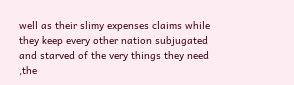well as their slimy expenses claims while they keep every other nation subjugated and starved of the very things they need ,the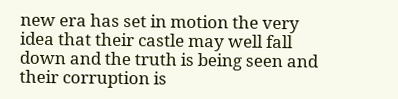new era has set in motion the very idea that their castle may well fall down and the truth is being seen and their corruption is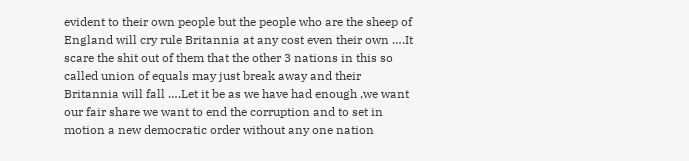evident to their own people but the people who are the sheep of England will cry rule Britannia at any cost even their own ….It scare the shit out of them that the other 3 nations in this so called union of equals may just break away and their Britannia will fall ….Let it be as we have had enough ,we want our fair share we want to end the corruption and to set in motion a new democratic order without any one nation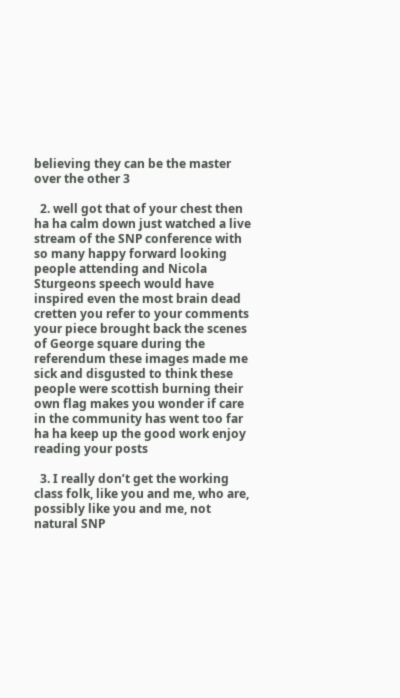believing they can be the master over the other 3

  2. well got that of your chest then ha ha calm down just watched a live stream of the SNP conference with so many happy forward looking people attending and Nicola Sturgeons speech would have inspired even the most brain dead cretten you refer to your comments your piece brought back the scenes of George square during the referendum these images made me sick and disgusted to think these people were scottish burning their own flag makes you wonder if care in the community has went too far ha ha keep up the good work enjoy reading your posts

  3. I really don’t get the working class folk, like you and me, who are, possibly like you and me, not natural SNP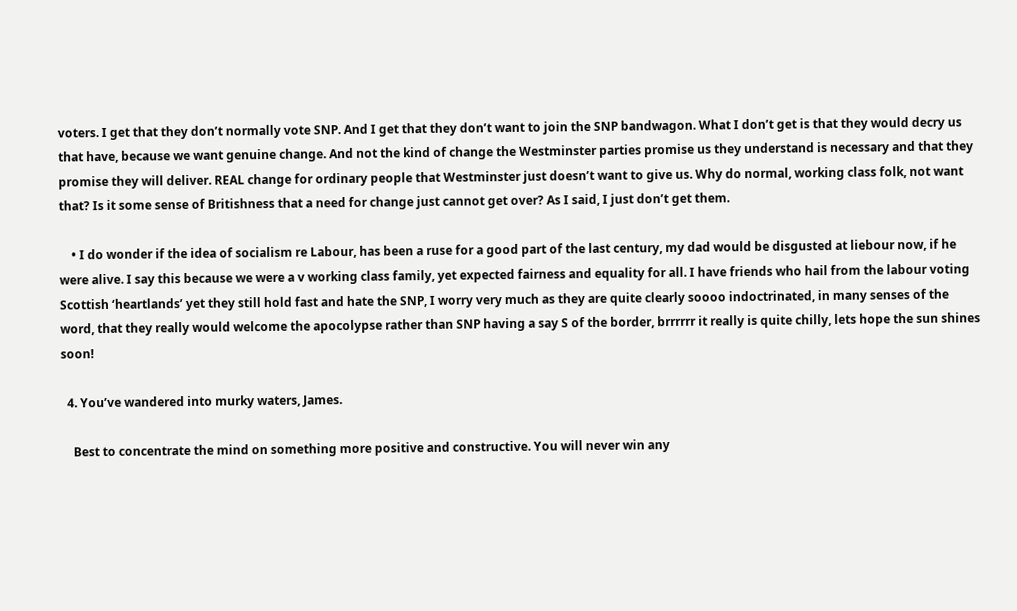voters. I get that they don’t normally vote SNP. And I get that they don’t want to join the SNP bandwagon. What I don’t get is that they would decry us that have, because we want genuine change. And not the kind of change the Westminster parties promise us they understand is necessary and that they promise they will deliver. REAL change for ordinary people that Westminster just doesn’t want to give us. Why do normal, working class folk, not want that? Is it some sense of Britishness that a need for change just cannot get over? As I said, I just don’t get them.

    • I do wonder if the idea of socialism re Labour, has been a ruse for a good part of the last century, my dad would be disgusted at liebour now, if he were alive. I say this because we were a v working class family, yet expected fairness and equality for all. I have friends who hail from the labour voting Scottish ‘heartlands’ yet they still hold fast and hate the SNP, I worry very much as they are quite clearly soooo indoctrinated, in many senses of the word, that they really would welcome the apocolypse rather than SNP having a say S of the border, brrrrrr it really is quite chilly, lets hope the sun shines soon!

  4. You’ve wandered into murky waters, James.

    Best to concentrate the mind on something more positive and constructive. You will never win any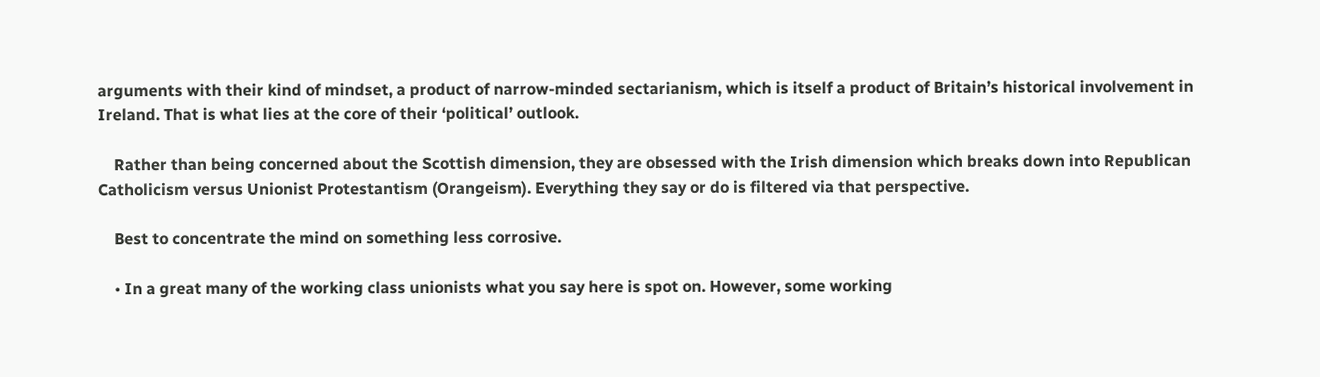arguments with their kind of mindset, a product of narrow-minded sectarianism, which is itself a product of Britain’s historical involvement in Ireland. That is what lies at the core of their ‘political’ outlook.

    Rather than being concerned about the Scottish dimension, they are obsessed with the Irish dimension which breaks down into Republican Catholicism versus Unionist Protestantism (Orangeism). Everything they say or do is filtered via that perspective.

    Best to concentrate the mind on something less corrosive.

    • In a great many of the working class unionists what you say here is spot on. However, some working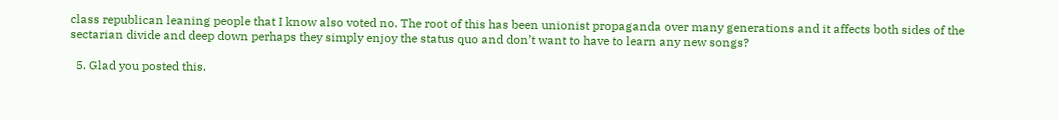class republican leaning people that I know also voted no. The root of this has been unionist propaganda over many generations and it affects both sides of the sectarian divide and deep down perhaps they simply enjoy the status quo and don’t want to have to learn any new songs?

  5. Glad you posted this.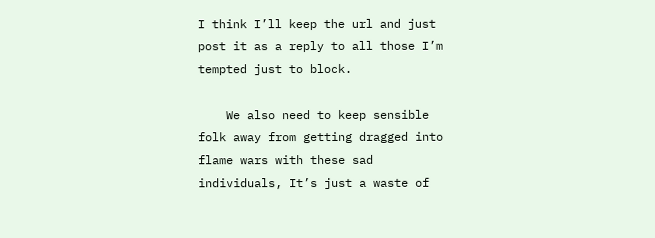I think I’ll keep the url and just post it as a reply to all those I’m tempted just to block.

    We also need to keep sensible folk away from getting dragged into flame wars with these sad individuals, It’s just a waste of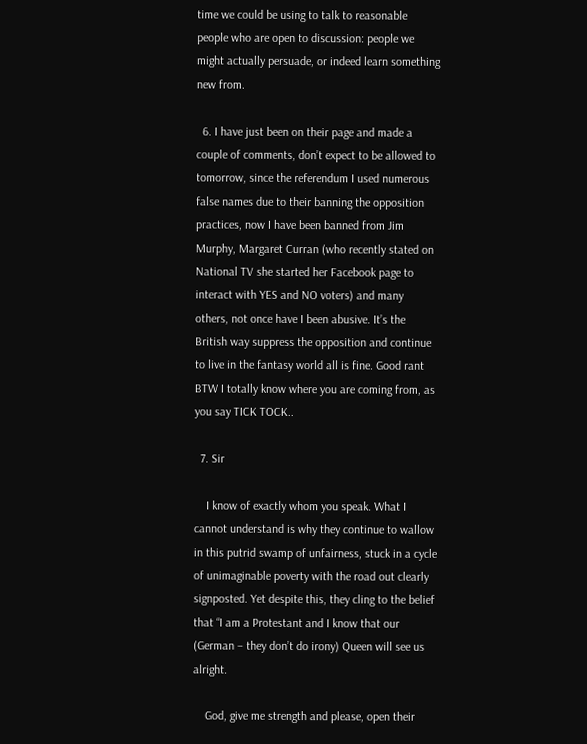time we could be using to talk to reasonable people who are open to discussion: people we might actually persuade, or indeed learn something new from.

  6. I have just been on their page and made a couple of comments, don’t expect to be allowed to tomorrow, since the referendum I used numerous false names due to their banning the opposition practices, now I have been banned from Jim Murphy, Margaret Curran (who recently stated on National TV she started her Facebook page to interact with YES and NO voters) and many others, not once have I been abusive. It’s the British way suppress the opposition and continue to live in the fantasy world all is fine. Good rant BTW I totally know where you are coming from, as you say TICK TOCK..

  7. Sir

    I know of exactly whom you speak. What I cannot understand is why they continue to wallow in this putrid swamp of unfairness, stuck in a cycle of unimaginable poverty with the road out clearly signposted. Yet despite this, they cling to the belief that “I am a Protestant and I know that our (German – they don’t do irony) Queen will see us alright.

    God, give me strength and please, open their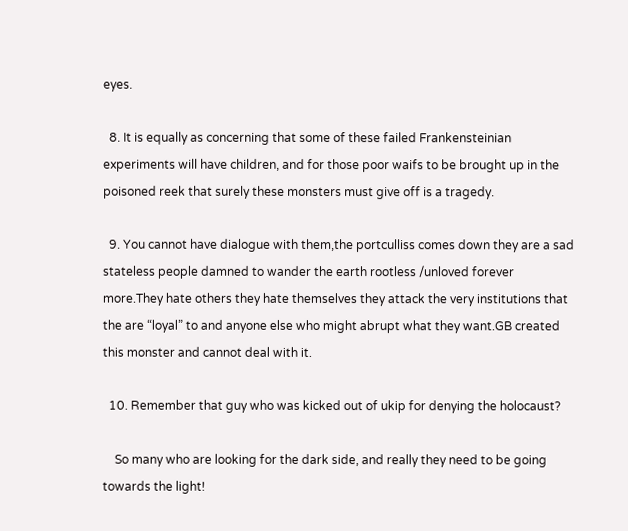eyes.

  8. It is equally as concerning that some of these failed Frankensteinian experiments will have children, and for those poor waifs to be brought up in the poisoned reek that surely these monsters must give off is a tragedy.

  9. You cannot have dialogue with them,the portculliss comes down they are a sad stateless people damned to wander the earth rootless /unloved forever more.They hate others they hate themselves they attack the very institutions that the are “loyal” to and anyone else who might abrupt what they want.GB created this monster and cannot deal with it.

  10. Remember that guy who was kicked out of ukip for denying the holocaust?

    So many who are looking for the dark side, and really they need to be going towards the light!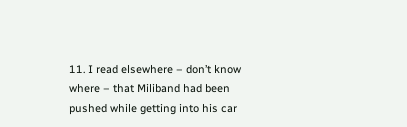11. I read elsewhere – don’t know where – that Miliband had been pushed while getting into his car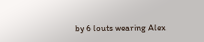by 6 louts wearing Alex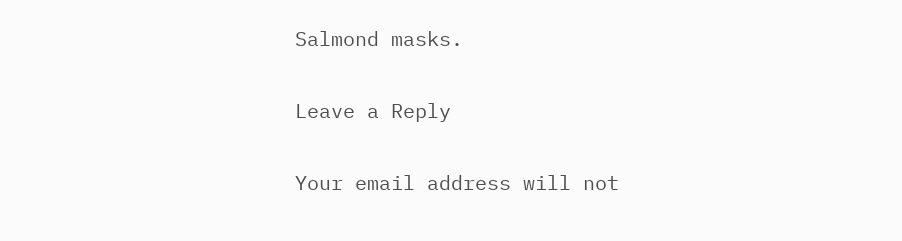Salmond masks.

Leave a Reply

Your email address will not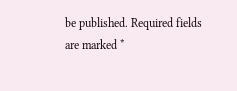be published. Required fields are marked *